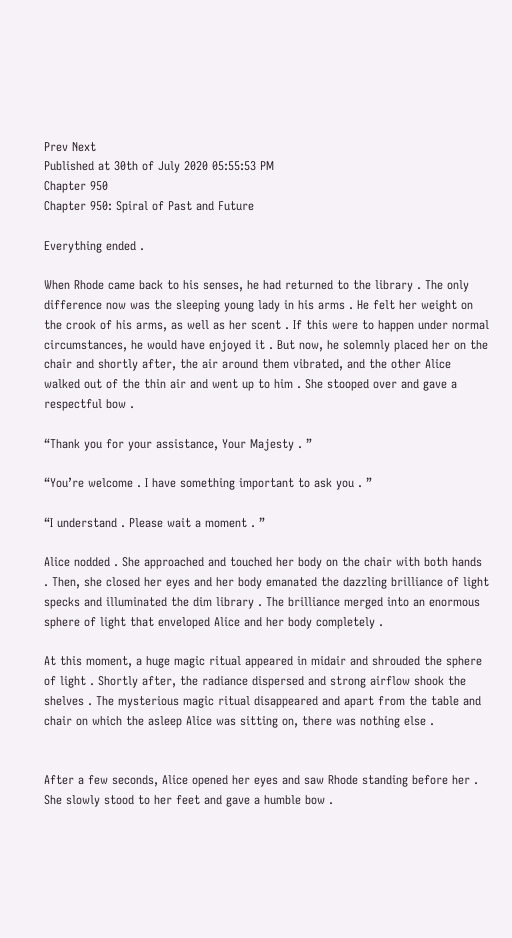Prev Next
Published at 30th of July 2020 05:55:53 PM
Chapter 950
Chapter 950: Spiral of Past and Future

Everything ended .

When Rhode came back to his senses, he had returned to the library . The only difference now was the sleeping young lady in his arms . He felt her weight on the crook of his arms, as well as her scent . If this were to happen under normal circumstances, he would have enjoyed it . But now, he solemnly placed her on the chair and shortly after, the air around them vibrated, and the other Alice walked out of the thin air and went up to him . She stooped over and gave a respectful bow .

“Thank you for your assistance, Your Majesty . ”

“You’re welcome . I have something important to ask you . ”

“I understand . Please wait a moment . ”

Alice nodded . She approached and touched her body on the chair with both hands . Then, she closed her eyes and her body emanated the dazzling brilliance of light specks and illuminated the dim library . The brilliance merged into an enormous sphere of light that enveloped Alice and her body completely .

At this moment, a huge magic ritual appeared in midair and shrouded the sphere of light . Shortly after, the radiance dispersed and strong airflow shook the shelves . The mysterious magic ritual disappeared and apart from the table and chair on which the asleep Alice was sitting on, there was nothing else .


After a few seconds, Alice opened her eyes and saw Rhode standing before her . She slowly stood to her feet and gave a humble bow .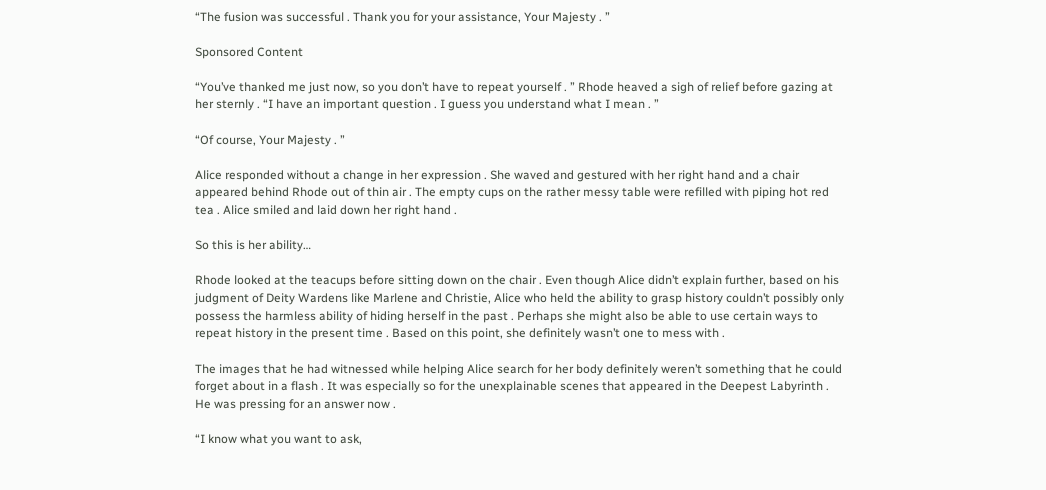“The fusion was successful . Thank you for your assistance, Your Majesty . ”

Sponsored Content

“You’ve thanked me just now, so you don’t have to repeat yourself . ” Rhode heaved a sigh of relief before gazing at her sternly . “I have an important question . I guess you understand what I mean . ”

“Of course, Your Majesty . ”

Alice responded without a change in her expression . She waved and gestured with her right hand and a chair appeared behind Rhode out of thin air . The empty cups on the rather messy table were refilled with piping hot red tea . Alice smiled and laid down her right hand .

So this is her ability…

Rhode looked at the teacups before sitting down on the chair . Even though Alice didn’t explain further, based on his judgment of Deity Wardens like Marlene and Christie, Alice who held the ability to grasp history couldn’t possibly only possess the harmless ability of hiding herself in the past . Perhaps she might also be able to use certain ways to repeat history in the present time . Based on this point, she definitely wasn’t one to mess with .

The images that he had witnessed while helping Alice search for her body definitely weren’t something that he could forget about in a flash . It was especially so for the unexplainable scenes that appeared in the Deepest Labyrinth . He was pressing for an answer now .

“I know what you want to ask,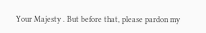Your Majesty . But before that, please pardon my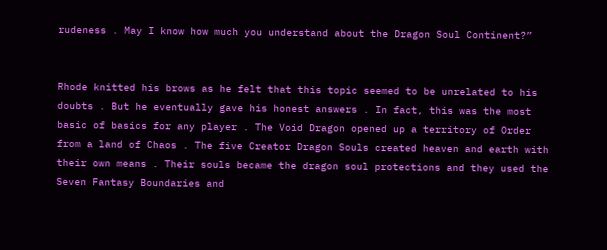rudeness . May I know how much you understand about the Dragon Soul Continent?”


Rhode knitted his brows as he felt that this topic seemed to be unrelated to his doubts . But he eventually gave his honest answers . In fact, this was the most basic of basics for any player . The Void Dragon opened up a territory of Order from a land of Chaos . The five Creator Dragon Souls created heaven and earth with their own means . Their souls became the dragon soul protections and they used the Seven Fantasy Boundaries and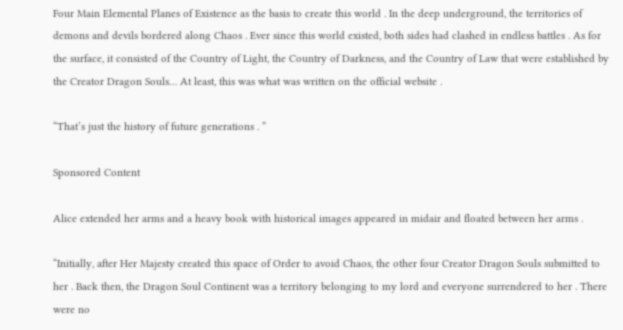Four Main Elemental Planes of Existence as the basis to create this world . In the deep underground, the territories of demons and devils bordered along Chaos . Ever since this world existed, both sides had clashed in endless battles . As for the surface, it consisted of the Country of Light, the Country of Darkness, and the Country of Law that were established by the Creator Dragon Souls… At least, this was what was written on the official website .

“That’s just the history of future generations . ”

Sponsored Content

Alice extended her arms and a heavy book with historical images appeared in midair and floated between her arms .

“Initially, after Her Majesty created this space of Order to avoid Chaos, the other four Creator Dragon Souls submitted to her . Back then, the Dragon Soul Continent was a territory belonging to my lord and everyone surrendered to her . There were no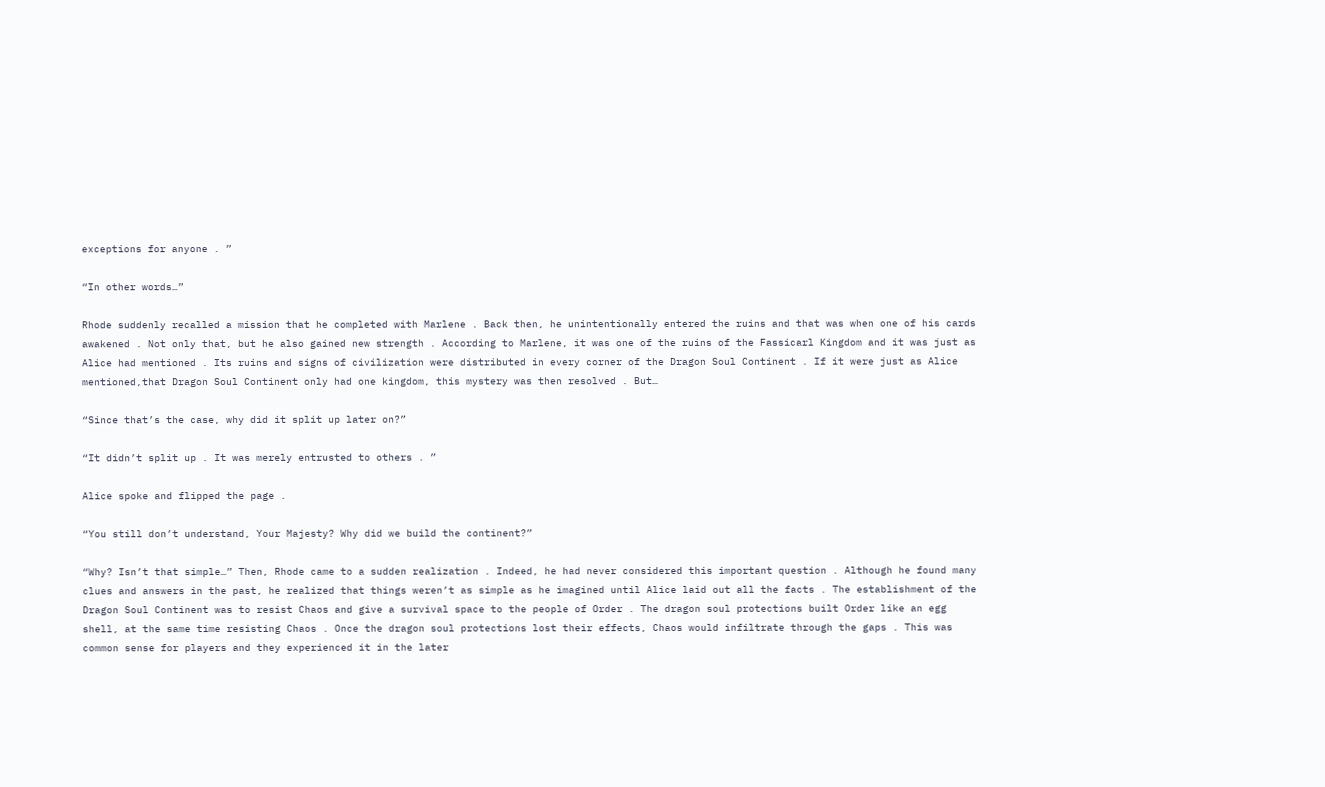exceptions for anyone . ”

“In other words…”

Rhode suddenly recalled a mission that he completed with Marlene . Back then, he unintentionally entered the ruins and that was when one of his cards awakened . Not only that, but he also gained new strength . According to Marlene, it was one of the ruins of the Fassicarl Kingdom and it was just as Alice had mentioned . Its ruins and signs of civilization were distributed in every corner of the Dragon Soul Continent . If it were just as Alice mentioned,that Dragon Soul Continent only had one kingdom, this mystery was then resolved . But…

“Since that’s the case, why did it split up later on?”

“It didn’t split up . It was merely entrusted to others . ”

Alice spoke and flipped the page .

“You still don’t understand, Your Majesty? Why did we build the continent?”

“Why? Isn’t that simple…” Then, Rhode came to a sudden realization . Indeed, he had never considered this important question . Although he found many clues and answers in the past, he realized that things weren’t as simple as he imagined until Alice laid out all the facts . The establishment of the Dragon Soul Continent was to resist Chaos and give a survival space to the people of Order . The dragon soul protections built Order like an egg shell, at the same time resisting Chaos . Once the dragon soul protections lost their effects, Chaos would infiltrate through the gaps . This was common sense for players and they experienced it in the later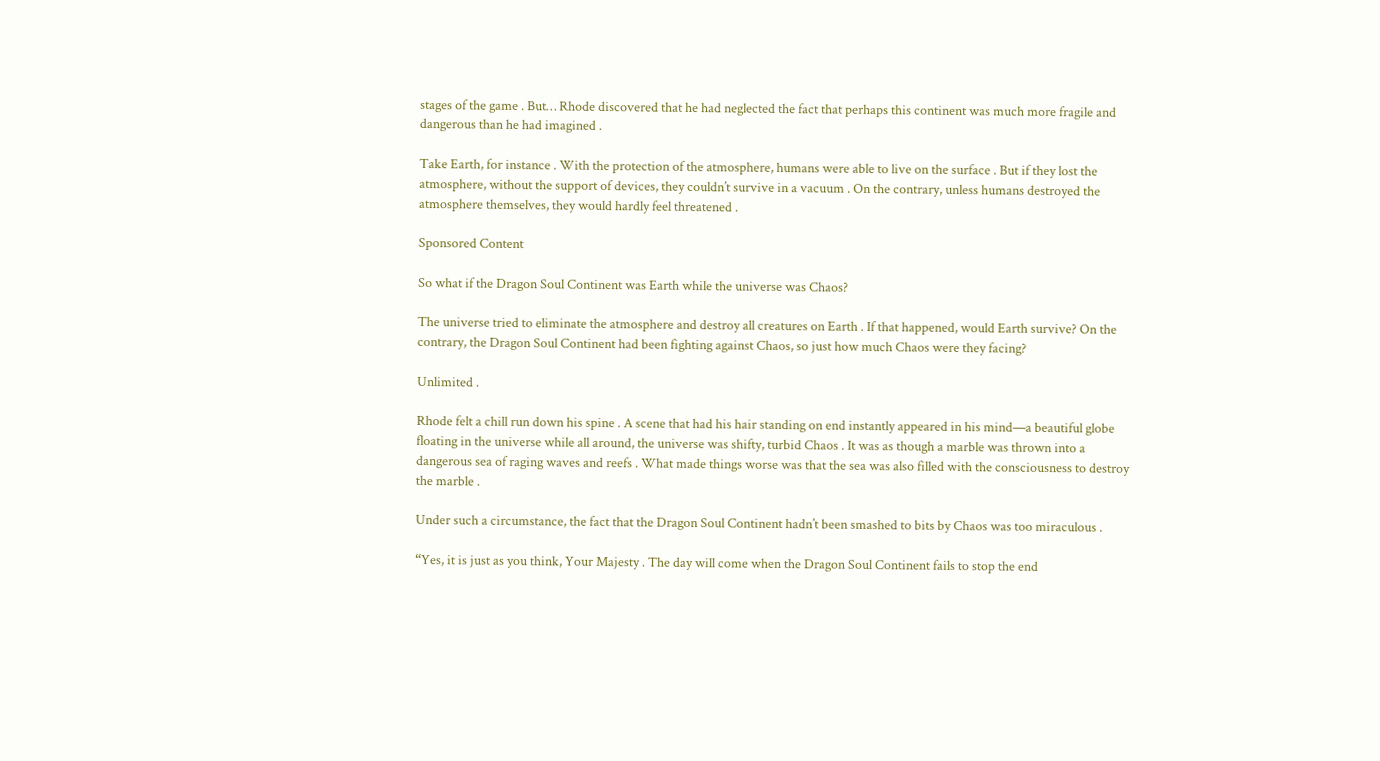stages of the game . But… Rhode discovered that he had neglected the fact that perhaps this continent was much more fragile and dangerous than he had imagined .

Take Earth, for instance . With the protection of the atmosphere, humans were able to live on the surface . But if they lost the atmosphere, without the support of devices, they couldn’t survive in a vacuum . On the contrary, unless humans destroyed the atmosphere themselves, they would hardly feel threatened .

Sponsored Content

So what if the Dragon Soul Continent was Earth while the universe was Chaos?

The universe tried to eliminate the atmosphere and destroy all creatures on Earth . If that happened, would Earth survive? On the contrary, the Dragon Soul Continent had been fighting against Chaos, so just how much Chaos were they facing?

Unlimited .

Rhode felt a chill run down his spine . A scene that had his hair standing on end instantly appeared in his mind—a beautiful globe floating in the universe while all around, the universe was shifty, turbid Chaos . It was as though a marble was thrown into a dangerous sea of raging waves and reefs . What made things worse was that the sea was also filled with the consciousness to destroy the marble .

Under such a circumstance, the fact that the Dragon Soul Continent hadn’t been smashed to bits by Chaos was too miraculous .

“Yes, it is just as you think, Your Majesty . The day will come when the Dragon Soul Continent fails to stop the end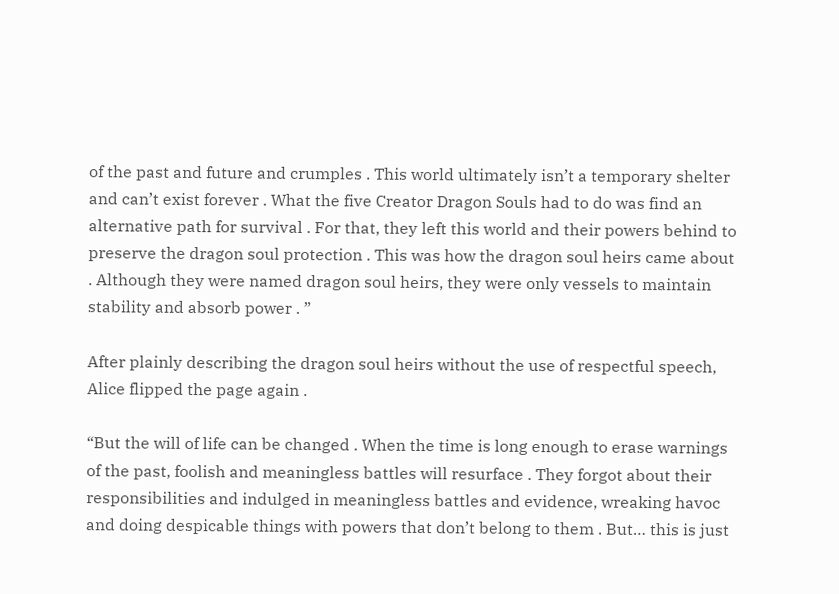of the past and future and crumples . This world ultimately isn’t a temporary shelter and can’t exist forever . What the five Creator Dragon Souls had to do was find an alternative path for survival . For that, they left this world and their powers behind to preserve the dragon soul protection . This was how the dragon soul heirs came about . Although they were named dragon soul heirs, they were only vessels to maintain stability and absorb power . ”

After plainly describing the dragon soul heirs without the use of respectful speech, Alice flipped the page again .

“But the will of life can be changed . When the time is long enough to erase warnings of the past, foolish and meaningless battles will resurface . They forgot about their responsibilities and indulged in meaningless battles and evidence, wreaking havoc and doing despicable things with powers that don’t belong to them . But… this is just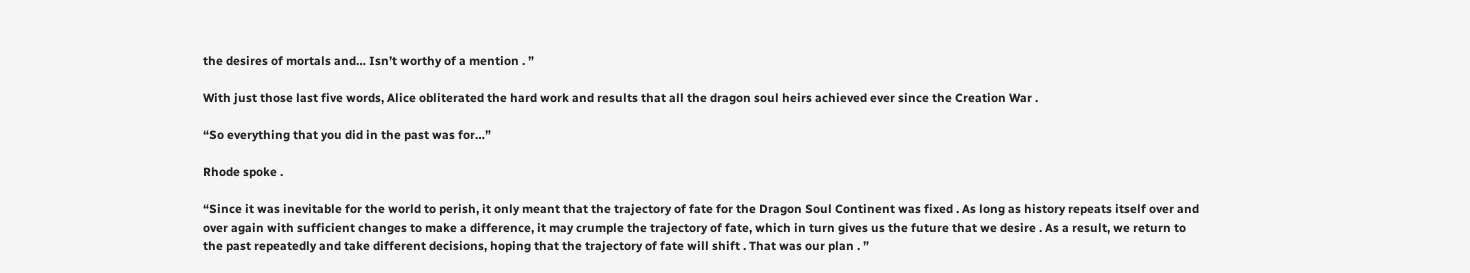the desires of mortals and… Isn’t worthy of a mention . ”

With just those last five words, Alice obliterated the hard work and results that all the dragon soul heirs achieved ever since the Creation War .

“So everything that you did in the past was for…”

Rhode spoke .

“Since it was inevitable for the world to perish, it only meant that the trajectory of fate for the Dragon Soul Continent was fixed . As long as history repeats itself over and over again with sufficient changes to make a difference, it may crumple the trajectory of fate, which in turn gives us the future that we desire . As a result, we return to the past repeatedly and take different decisions, hoping that the trajectory of fate will shift . That was our plan . ”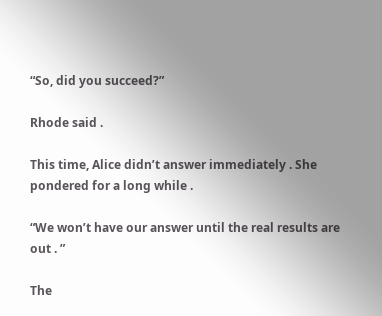“So, did you succeed?”

Rhode said .

This time, Alice didn’t answer immediately . She pondered for a long while .

“We won’t have our answer until the real results are out . ”

The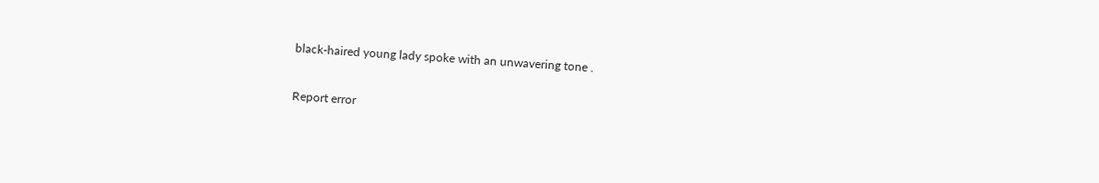black-haired young lady spoke with an unwavering tone .

Report error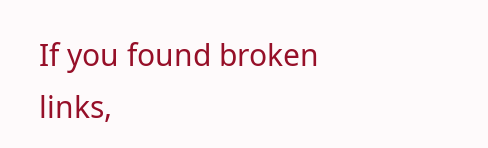If you found broken links,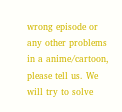wrong episode or any other problems in a anime/cartoon, please tell us. We will try to solve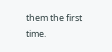them the first time.